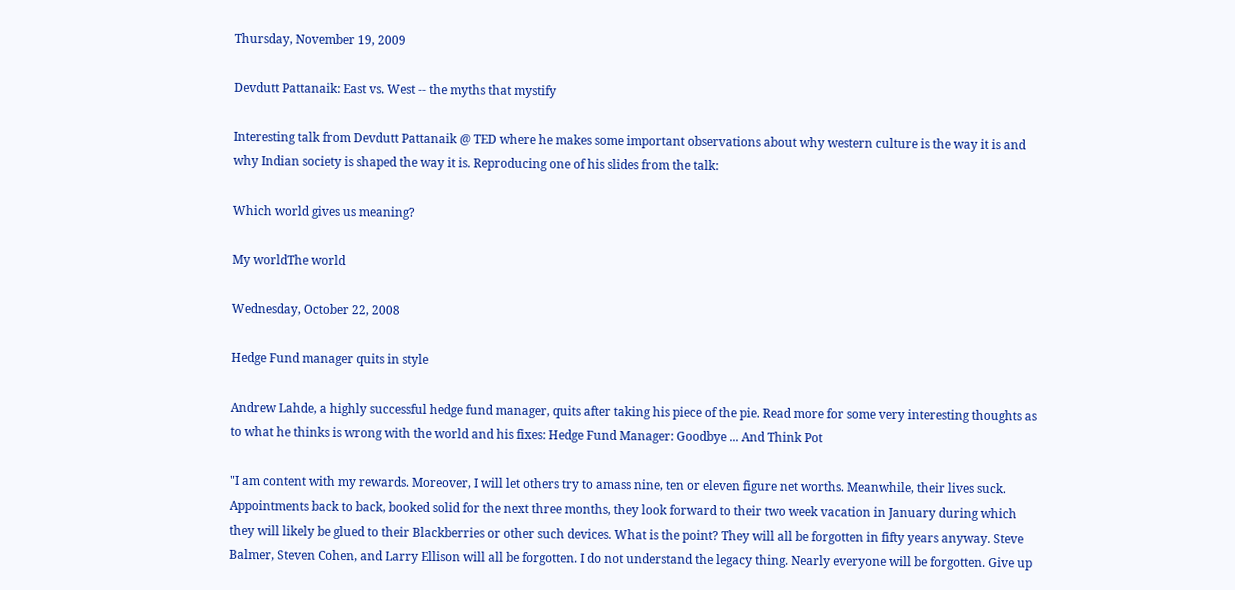Thursday, November 19, 2009

Devdutt Pattanaik: East vs. West -- the myths that mystify

Interesting talk from Devdutt Pattanaik @ TED where he makes some important observations about why western culture is the way it is and why Indian society is shaped the way it is. Reproducing one of his slides from the talk:

Which world gives us meaning?

My worldThe world

Wednesday, October 22, 2008

Hedge Fund manager quits in style

Andrew Lahde, a highly successful hedge fund manager, quits after taking his piece of the pie. Read more for some very interesting thoughts as to what he thinks is wrong with the world and his fixes: Hedge Fund Manager: Goodbye ... And Think Pot

"I am content with my rewards. Moreover, I will let others try to amass nine, ten or eleven figure net worths. Meanwhile, their lives suck. Appointments back to back, booked solid for the next three months, they look forward to their two week vacation in January during which they will likely be glued to their Blackberries or other such devices. What is the point? They will all be forgotten in fifty years anyway. Steve Balmer, Steven Cohen, and Larry Ellison will all be forgotten. I do not understand the legacy thing. Nearly everyone will be forgotten. Give up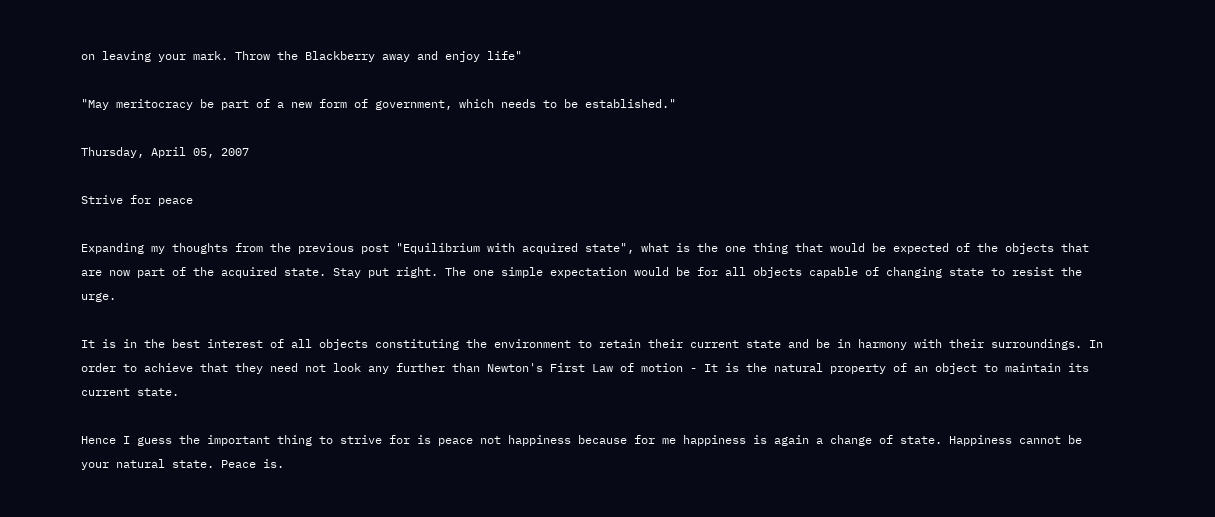on leaving your mark. Throw the Blackberry away and enjoy life"

"May meritocracy be part of a new form of government, which needs to be established."

Thursday, April 05, 2007

Strive for peace

Expanding my thoughts from the previous post "Equilibrium with acquired state", what is the one thing that would be expected of the objects that are now part of the acquired state. Stay put right. The one simple expectation would be for all objects capable of changing state to resist the urge.

It is in the best interest of all objects constituting the environment to retain their current state and be in harmony with their surroundings. In order to achieve that they need not look any further than Newton's First Law of motion - It is the natural property of an object to maintain its current state.

Hence I guess the important thing to strive for is peace not happiness because for me happiness is again a change of state. Happiness cannot be your natural state. Peace is.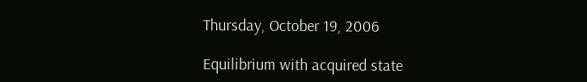Thursday, October 19, 2006

Equilibrium with acquired state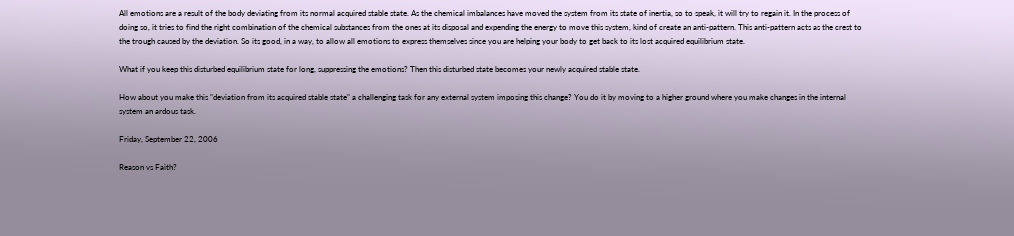All emotions are a result of the body deviating from its normal acquired stable state. As the chemical imbalances have moved the system from its state of inertia, so to speak, it will try to regain it. In the process of doing so, it tries to find the right combination of the chemical substances from the ones at its disposal and expending the energy to move this system, kind of create an anti-pattern. This anti-pattern acts as the crest to the trough caused by the deviation. So its good, in a way, to allow all emotions to express themselves since you are helping your body to get back to its lost acquired equilibrium state.

What if you keep this disturbed equilibrium state for long, suppressing the emotions? Then this disturbed state becomes your newly acquired stable state.

How about you make this "deviation from its acquired stable state" a challenging task for any external system imposing this change? You do it by moving to a higher ground where you make changes in the internal system an ardous task.

Friday, September 22, 2006

Reason vs Faith?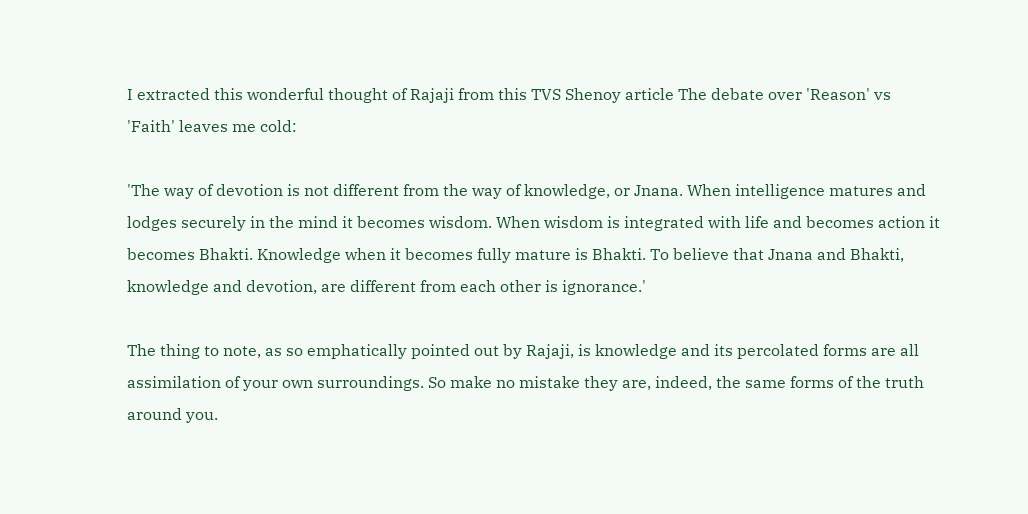I extracted this wonderful thought of Rajaji from this TVS Shenoy article The debate over 'Reason' vs 'Faith' leaves me cold:

'The way of devotion is not different from the way of knowledge, or Jnana. When intelligence matures and lodges securely in the mind it becomes wisdom. When wisdom is integrated with life and becomes action it becomes Bhakti. Knowledge when it becomes fully mature is Bhakti. To believe that Jnana and Bhakti, knowledge and devotion, are different from each other is ignorance.'

The thing to note, as so emphatically pointed out by Rajaji, is knowledge and its percolated forms are all assimilation of your own surroundings. So make no mistake they are, indeed, the same forms of the truth around you.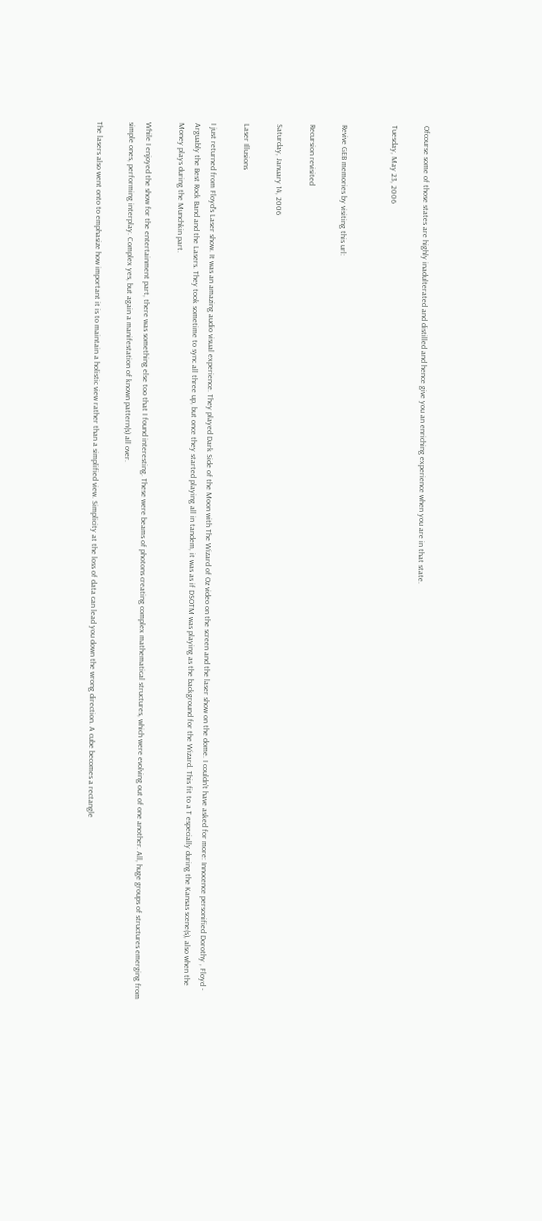Ofcourse some of those states are highly inadulterated and distilled and hence give you an enriching experience when you are in that state.

Tuesday, May 23, 2006


Revive GEB memories by visiting this url:

Recursion revisited

Saturday, January 14, 2006

Laser Illusions

I just returned from Floyd's Laser show. It was an amazing audio visual experience. They played Dark Side of the Moon with The Wizard of Oz video on the screen and the laser show on the dome. I couldn't have asked for more: Innocence personified Dorothy , Floyd - Arguably the Best Rock Band and the Lasers. They took sometime to sync all three up, but once they started playing all in tandem, it was as if DSOTM was playing as the background for the Wizard. This fit to a T especially during the Kansas scene(s), also when the Money plays during the Munchkin part.

While I enjoyed the show for the entertainment part, there was something else too that I found interesting. These were beams of photons creating complex mathematical structures, which were evolving out of one another. All, huge groups of structures emerging from simple ones, performing interplay. Complex yes, but again a manifestation of known pattern(s) all over.

The lasers also went onto to emphasize how important it is to maintain a holistic view rather than a simplified view. Simplicity at the loss of data can lead you down the wrong direction. A cube becomes a rectangle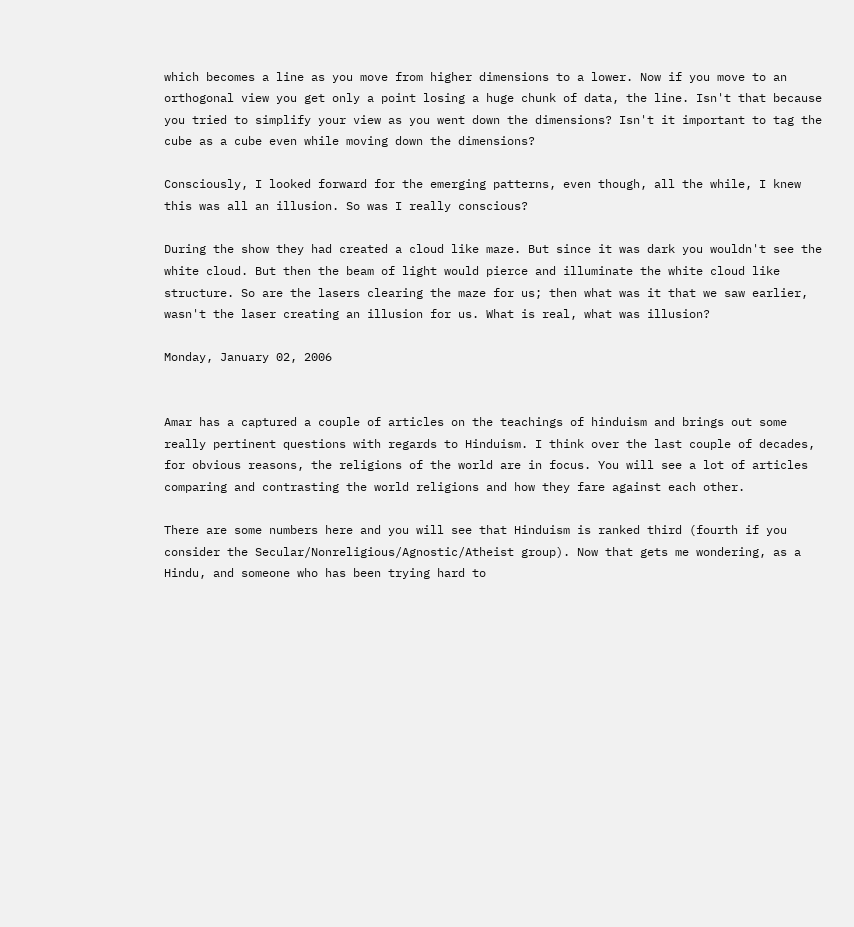which becomes a line as you move from higher dimensions to a lower. Now if you move to an orthogonal view you get only a point losing a huge chunk of data, the line. Isn't that because you tried to simplify your view as you went down the dimensions? Isn't it important to tag the cube as a cube even while moving down the dimensions?

Consciously, I looked forward for the emerging patterns, even though, all the while, I knew this was all an illusion. So was I really conscious?

During the show they had created a cloud like maze. But since it was dark you wouldn't see the white cloud. But then the beam of light would pierce and illuminate the white cloud like structure. So are the lasers clearing the maze for us; then what was it that we saw earlier, wasn't the laser creating an illusion for us. What is real, what was illusion?

Monday, January 02, 2006


Amar has a captured a couple of articles on the teachings of hinduism and brings out some really pertinent questions with regards to Hinduism. I think over the last couple of decades, for obvious reasons, the religions of the world are in focus. You will see a lot of articles comparing and contrasting the world religions and how they fare against each other.

There are some numbers here and you will see that Hinduism is ranked third (fourth if you consider the Secular/Nonreligious/Agnostic/Atheist group). Now that gets me wondering, as a Hindu, and someone who has been trying hard to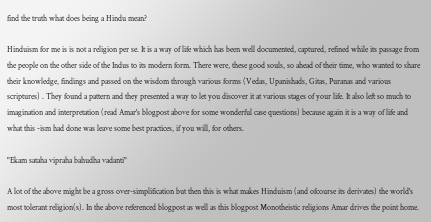find the truth what does being a Hindu mean?

Hinduism for me is is not a religion per se. It is a way of life which has been well documented, captured, refined while its passage from the people on the other side of the Indus to its modern form. There were, these good souls, so ahead of their time, who wanted to share their knowledge, findings and passed on the wisdom through various forms (Vedas, Upanishads, Gitas, Puranas and various scriptures) . They found a pattern and they presented a way to let you discover it at various stages of your life. It also left so much to imagination and interpretation (read Amar's blogpost above for some wonderful case questions) because again it is a way of life and what this -ism had done was leave some best practices, if you will, for others.

"Ekam sataha vipraha bahudha vadanti"

A lot of the above might be a gross over-simplification but then this is what makes Hinduism (and ofcourse its derivates) the world's most tolerant religion(s). In the above referenced blogpost as well as this blogpost Monotheistic religions Amar drives the point home.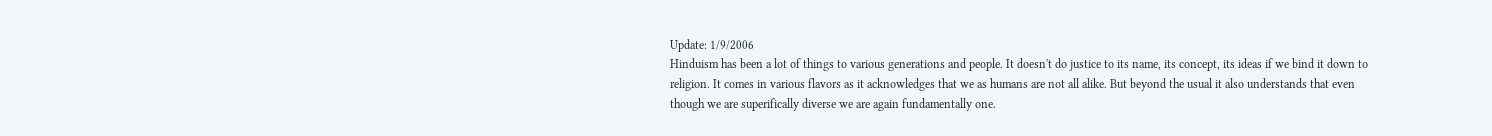Update: 1/9/2006
Hinduism has been a lot of things to various generations and people. It doesn't do justice to its name, its concept, its ideas if we bind it down to religion. It comes in various flavors as it acknowledges that we as humans are not all alike. But beyond the usual it also understands that even though we are superifically diverse we are again fundamentally one.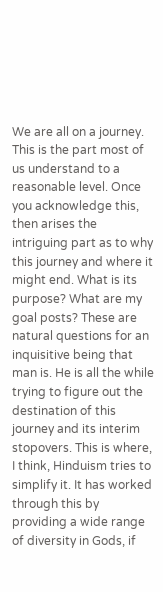We are all on a journey. This is the part most of us understand to a reasonable level. Once you acknowledge this, then arises the intriguing part as to why this journey and where it might end. What is its purpose? What are my goal posts? These are natural questions for an inquisitive being that man is. He is all the while trying to figure out the destination of this journey and its interim stopovers. This is where, I think, Hinduism tries to simplify it. It has worked through this by providing a wide range of diversity in Gods, if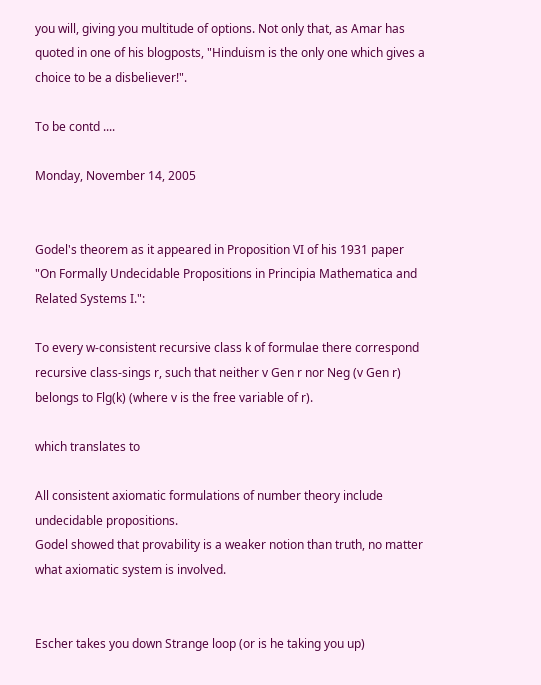you will, giving you multitude of options. Not only that, as Amar has quoted in one of his blogposts, "Hinduism is the only one which gives a choice to be a disbeliever!".

To be contd ....

Monday, November 14, 2005


Godel's theorem as it appeared in Proposition VI of his 1931 paper "On Formally Undecidable Propositions in Principia Mathematica and Related Systems I.":

To every w-consistent recursive class k of formulae there correspond recursive class-sings r, such that neither v Gen r nor Neg (v Gen r) belongs to Flg(k) (where v is the free variable of r).

which translates to

All consistent axiomatic formulations of number theory include undecidable propositions.
Godel showed that provability is a weaker notion than truth, no matter what axiomatic system is involved.


Escher takes you down Strange loop (or is he taking you up)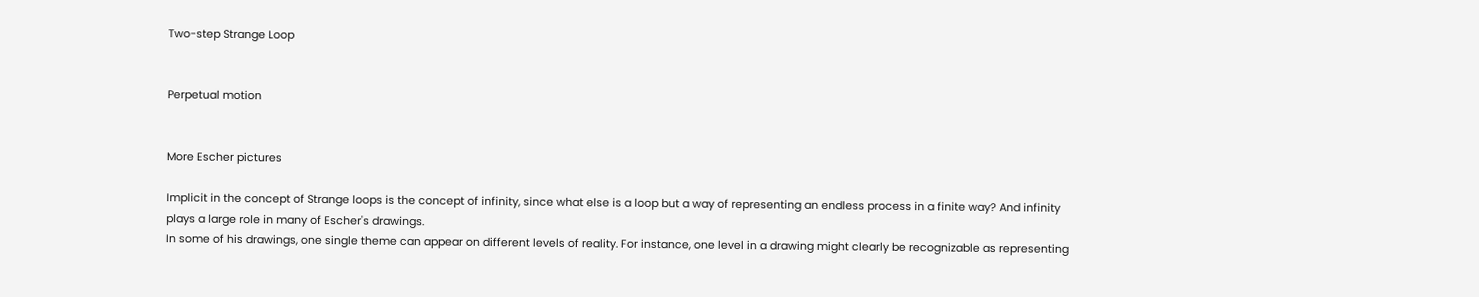Two-step Strange Loop


Perpetual motion


More Escher pictures

Implicit in the concept of Strange loops is the concept of infinity, since what else is a loop but a way of representing an endless process in a finite way? And infinity plays a large role in many of Escher's drawings.
In some of his drawings, one single theme can appear on different levels of reality. For instance, one level in a drawing might clearly be recognizable as representing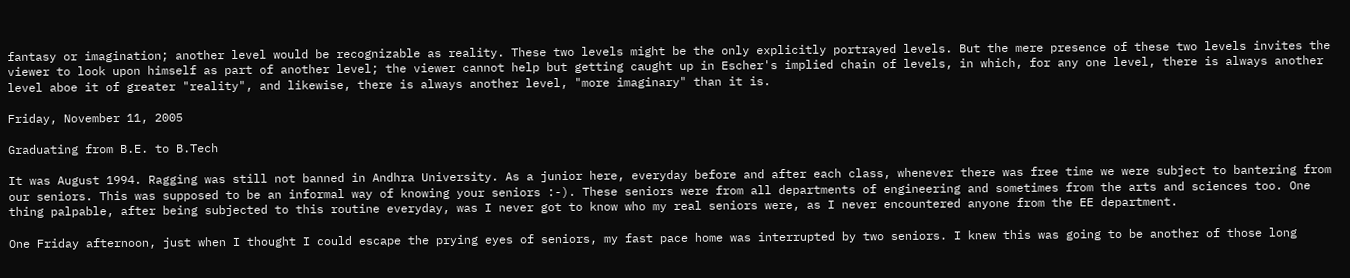fantasy or imagination; another level would be recognizable as reality. These two levels might be the only explicitly portrayed levels. But the mere presence of these two levels invites the viewer to look upon himself as part of another level; the viewer cannot help but getting caught up in Escher's implied chain of levels, in which, for any one level, there is always another level aboe it of greater "reality", and likewise, there is always another level, "more imaginary" than it is.

Friday, November 11, 2005

Graduating from B.E. to B.Tech

It was August 1994. Ragging was still not banned in Andhra University. As a junior here, everyday before and after each class, whenever there was free time we were subject to bantering from our seniors. This was supposed to be an informal way of knowing your seniors :-). These seniors were from all departments of engineering and sometimes from the arts and sciences too. One thing palpable, after being subjected to this routine everyday, was I never got to know who my real seniors were, as I never encountered anyone from the EE department.

One Friday afternoon, just when I thought I could escape the prying eyes of seniors, my fast pace home was interrupted by two seniors. I knew this was going to be another of those long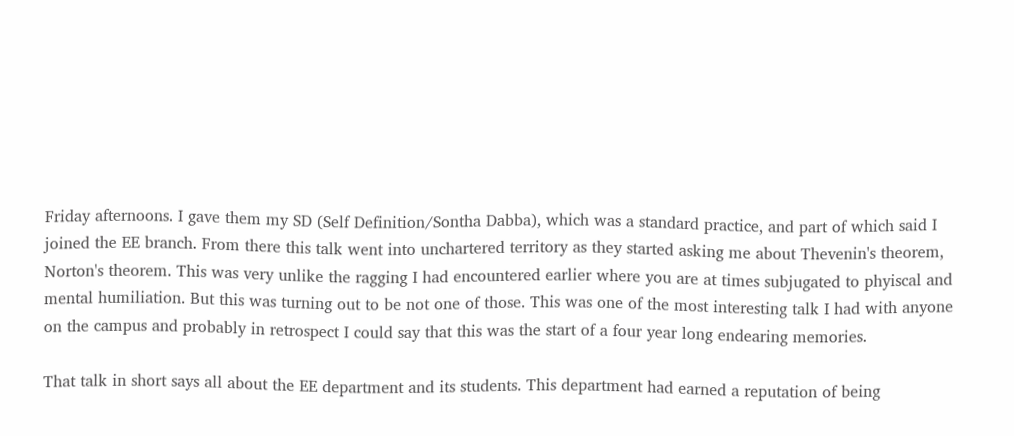Friday afternoons. I gave them my SD (Self Definition/Sontha Dabba), which was a standard practice, and part of which said I joined the EE branch. From there this talk went into unchartered territory as they started asking me about Thevenin's theorem, Norton's theorem. This was very unlike the ragging I had encountered earlier where you are at times subjugated to phyiscal and mental humiliation. But this was turning out to be not one of those. This was one of the most interesting talk I had with anyone on the campus and probably in retrospect I could say that this was the start of a four year long endearing memories.

That talk in short says all about the EE department and its students. This department had earned a reputation of being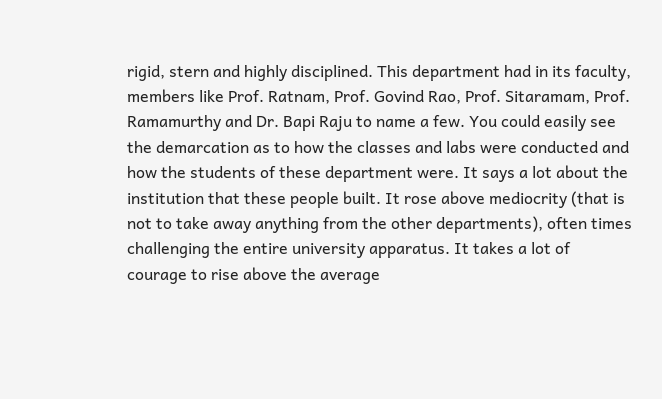rigid, stern and highly disciplined. This department had in its faculty, members like Prof. Ratnam, Prof. Govind Rao, Prof. Sitaramam, Prof. Ramamurthy and Dr. Bapi Raju to name a few. You could easily see the demarcation as to how the classes and labs were conducted and how the students of these department were. It says a lot about the institution that these people built. It rose above mediocrity (that is not to take away anything from the other departments), often times challenging the entire university apparatus. It takes a lot of courage to rise above the average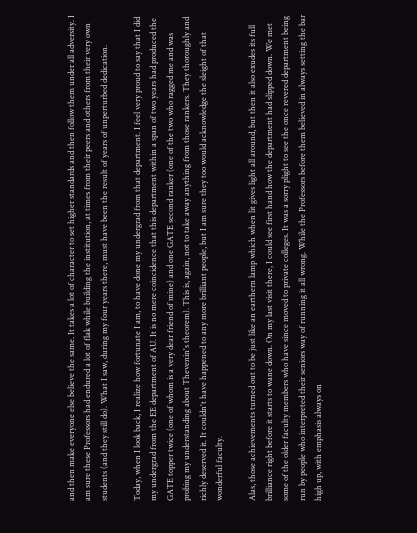and then make everyone else believe the same. It takes a lot of character to set higher standards and then follow them under all adversity. I am sure these Professors had endured a lot of flak while building the institution, at times from their peers and others from their very own students (and they still do). What I saw, during my four years there, must have been the result of years of unperturbed dedication.

Today, when I look back, I realize how fortunate I am, to have done my undergrad from that department. I feel very proud to say that I did my undergrad from the EE department of AU. It is no mere coincidence that this department within a span of two years had produced the GATE topper twice (one of whom is a very dear friend of mine) and one GATE second ranker (one of the two who ragged me and was probing my understanding about Thevenin's theorem). This is, again, not to take away anything from those rankers. They thoroughly and richly deserved it. It couldn't have happened to any more brilliant people, but I am sure they too would acknowledge the sleight of that wonderful faculty.

Alas, those achievements turned out to be just like an earthern lamp which when lit gives light all around, but then it also exudes its full brilliance right before it starts to wane down. On my last visit there, I could see first hand how the department had slipped down. We met some of the older faculty members who have since moved to private colleges. It was a sorry plight to see the once revered department being run by people who interpreted their seniors way of running it all wrong. While the Professors before them believed in always setting the bar high up, with emphasis always on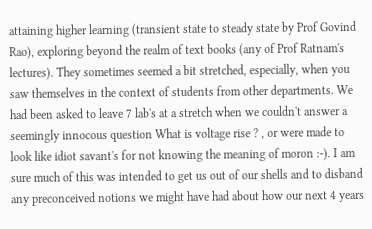attaining higher learning (transient state to steady state by Prof Govind Rao), exploring beyond the realm of text books (any of Prof Ratnam's lectures). They sometimes seemed a bit stretched, especially, when you saw themselves in the context of students from other departments. We had been asked to leave 7 lab's at a stretch when we couldn't answer a seemingly innocous question What is voltage rise ? , or were made to look like idiot savant's for not knowing the meaning of moron :-). I am sure much of this was intended to get us out of our shells and to disband any preconceived notions we might have had about how our next 4 years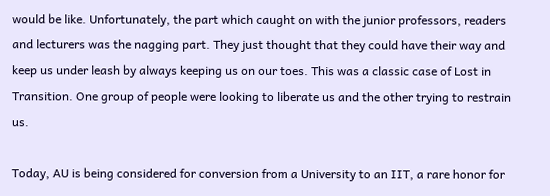would be like. Unfortunately, the part which caught on with the junior professors, readers and lecturers was the nagging part. They just thought that they could have their way and keep us under leash by always keeping us on our toes. This was a classic case of Lost in Transition. One group of people were looking to liberate us and the other trying to restrain us.

Today, AU is being considered for conversion from a University to an IIT, a rare honor for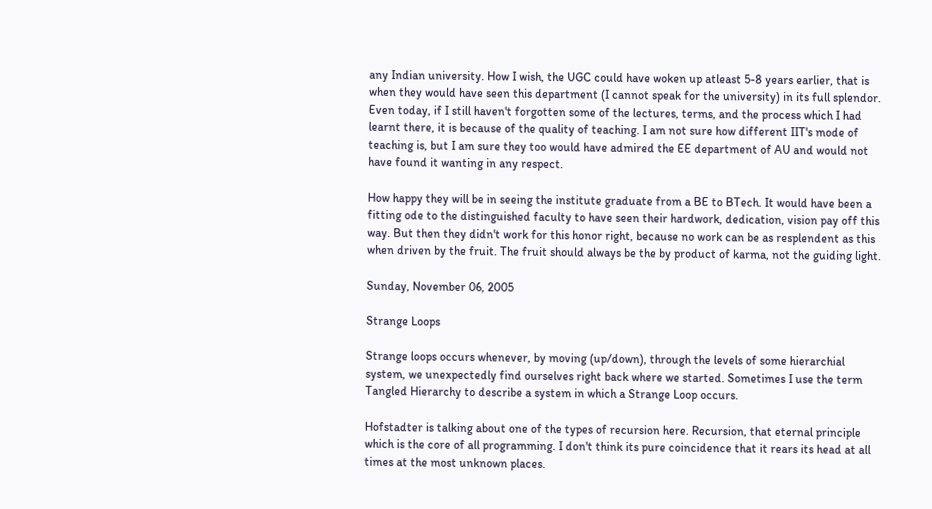any Indian university. How I wish, the UGC could have woken up atleast 5-8 years earlier, that is when they would have seen this department (I cannot speak for the university) in its full splendor. Even today, if I still haven't forgotten some of the lectures, terms, and the process which I had learnt there, it is because of the quality of teaching. I am not sure how different IIT's mode of teaching is, but I am sure they too would have admired the EE department of AU and would not have found it wanting in any respect.

How happy they will be in seeing the institute graduate from a BE to BTech. It would have been a fitting ode to the distinguished faculty to have seen their hardwork, dedication, vision pay off this way. But then they didn't work for this honor right, because no work can be as resplendent as this when driven by the fruit. The fruit should always be the by product of karma, not the guiding light.

Sunday, November 06, 2005

Strange Loops

Strange loops occurs whenever, by moving (up/down), through the levels of some hierarchial system, we unexpectedly find ourselves right back where we started. Sometimes I use the term Tangled Hierarchy to describe a system in which a Strange Loop occurs.

Hofstadter is talking about one of the types of recursion here. Recursion, that eternal principle which is the core of all programming. I don't think its pure coincidence that it rears its head at all times at the most unknown places.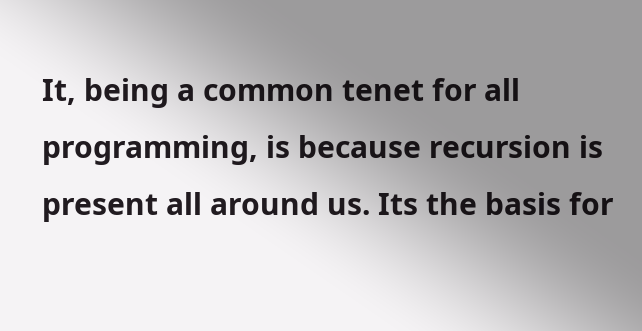It, being a common tenet for all programming, is because recursion is present all around us. Its the basis for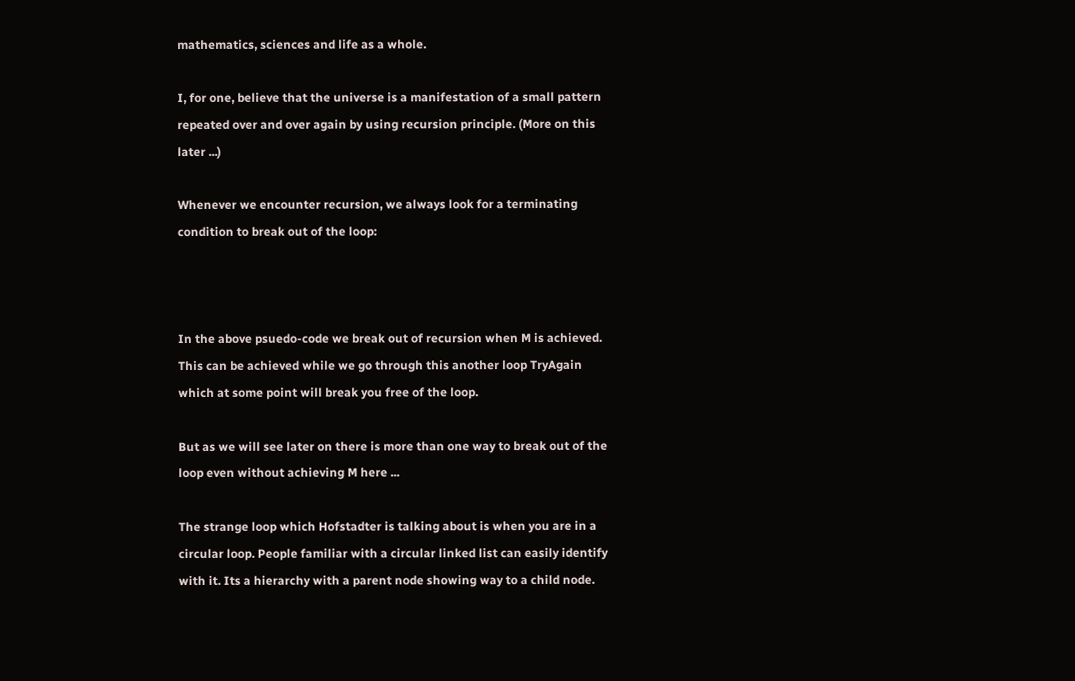mathematics, sciences and life as a whole.

I, for one, believe that the universe is a manifestation of a small pattern repeated over and over again by using recursion principle. (More on this later ...)

Whenever we encounter recursion, we always look for a terminating condition to break out of the loop:



In the above psuedo-code we break out of recursion when M is achieved. This can be achieved while we go through this another loop TryAgain which at some point will break you free of the loop.

But as we will see later on there is more than one way to break out of the loop even without achieving M here ...

The strange loop which Hofstadter is talking about is when you are in a circular loop. People familiar with a circular linked list can easily identify with it. Its a hierarchy with a parent node showing way to a child node.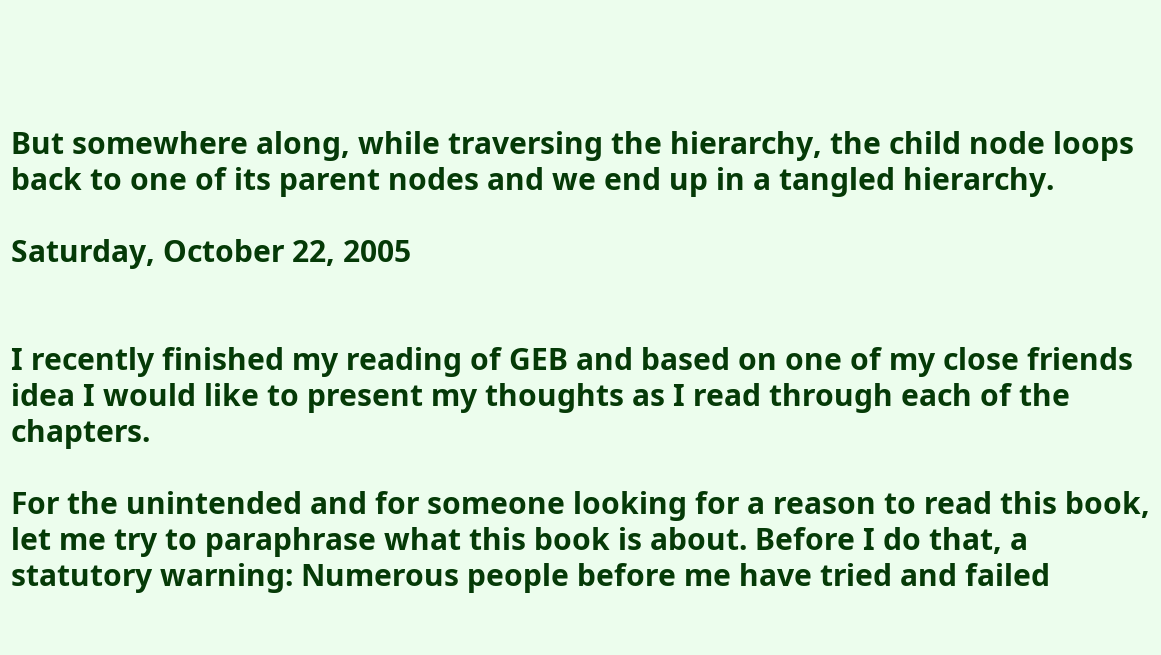But somewhere along, while traversing the hierarchy, the child node loops back to one of its parent nodes and we end up in a tangled hierarchy.

Saturday, October 22, 2005


I recently finished my reading of GEB and based on one of my close friends idea I would like to present my thoughts as I read through each of the chapters.

For the unintended and for someone looking for a reason to read this book, let me try to paraphrase what this book is about. Before I do that, a statutory warning: Numerous people before me have tried and failed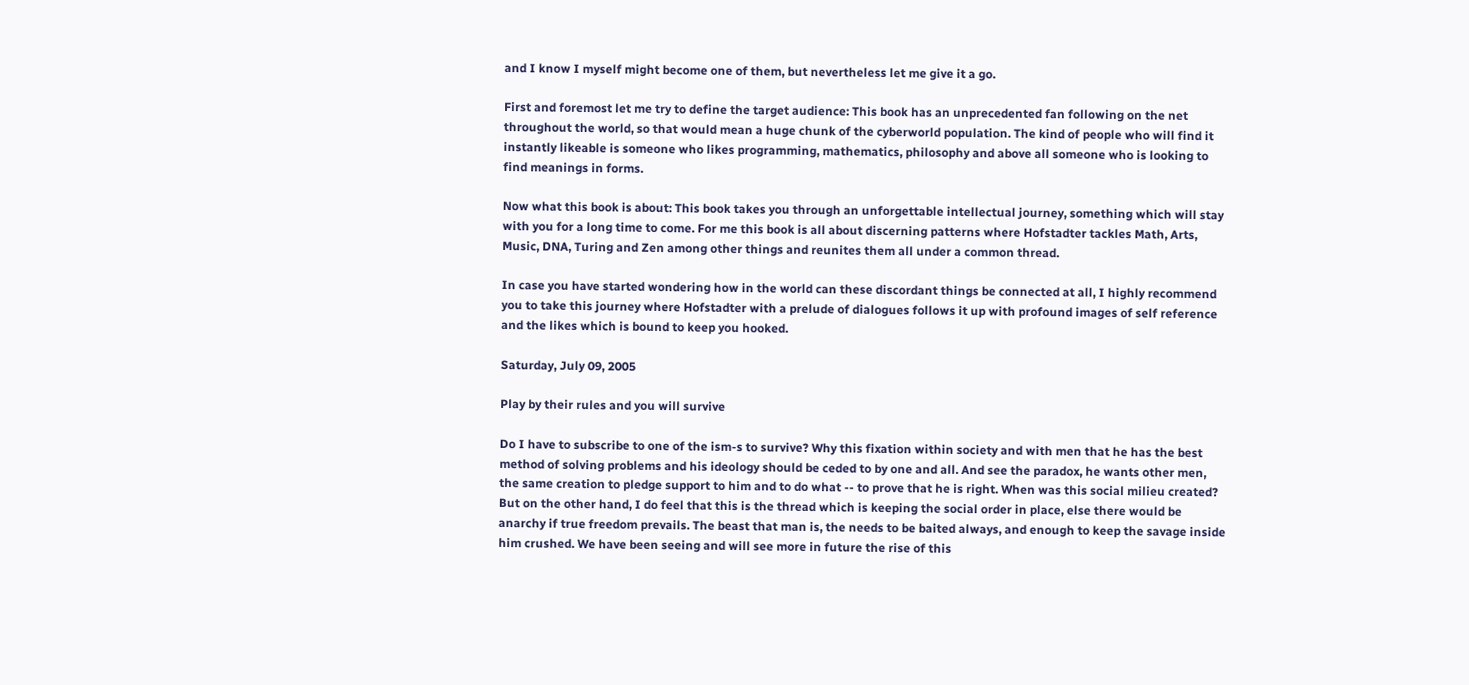and I know I myself might become one of them, but nevertheless let me give it a go.

First and foremost let me try to define the target audience: This book has an unprecedented fan following on the net throughout the world, so that would mean a huge chunk of the cyberworld population. The kind of people who will find it instantly likeable is someone who likes programming, mathematics, philosophy and above all someone who is looking to find meanings in forms.

Now what this book is about: This book takes you through an unforgettable intellectual journey, something which will stay with you for a long time to come. For me this book is all about discerning patterns where Hofstadter tackles Math, Arts, Music, DNA, Turing and Zen among other things and reunites them all under a common thread.

In case you have started wondering how in the world can these discordant things be connected at all, I highly recommend you to take this journey where Hofstadter with a prelude of dialogues follows it up with profound images of self reference and the likes which is bound to keep you hooked.

Saturday, July 09, 2005

Play by their rules and you will survive

Do I have to subscribe to one of the ism-s to survive? Why this fixation within society and with men that he has the best method of solving problems and his ideology should be ceded to by one and all. And see the paradox, he wants other men, the same creation to pledge support to him and to do what -- to prove that he is right. When was this social milieu created? But on the other hand, I do feel that this is the thread which is keeping the social order in place, else there would be anarchy if true freedom prevails. The beast that man is, the needs to be baited always, and enough to keep the savage inside him crushed. We have been seeing and will see more in future the rise of this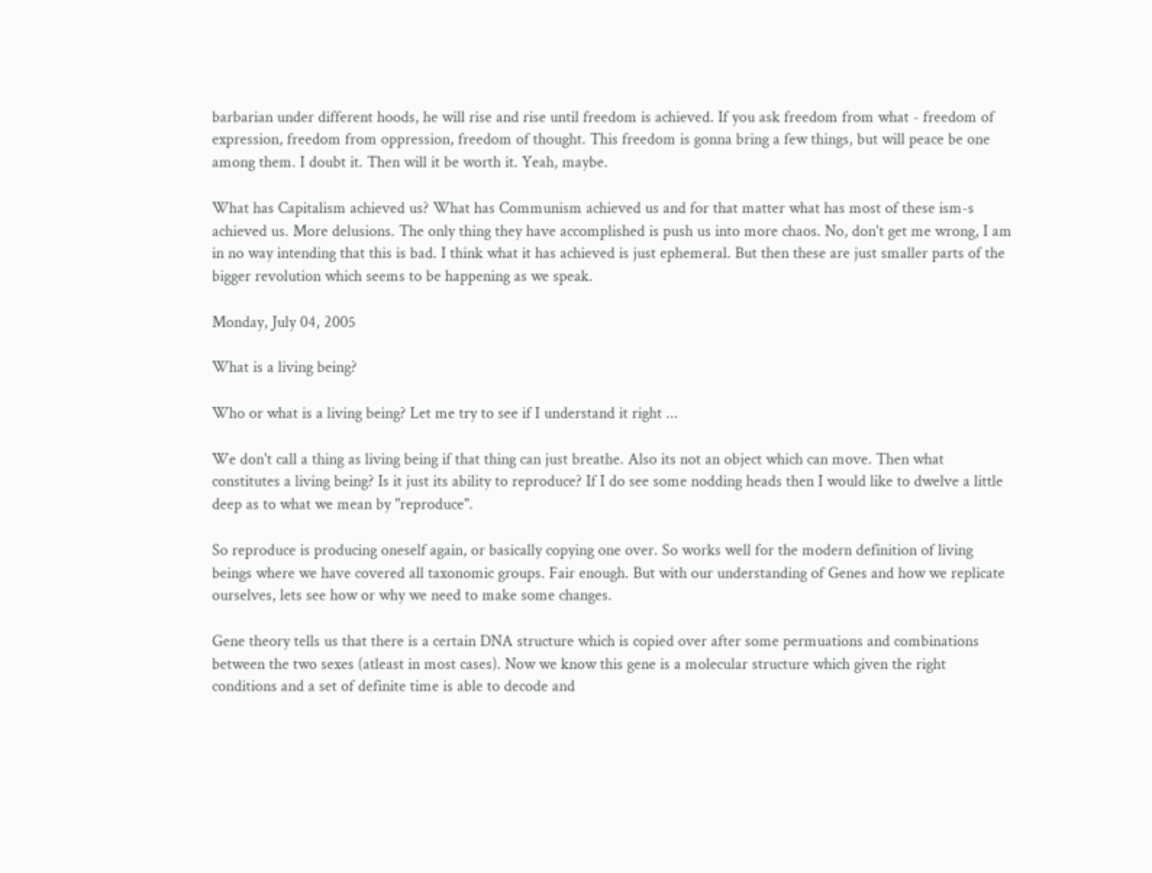barbarian under different hoods, he will rise and rise until freedom is achieved. If you ask freedom from what - freedom of expression, freedom from oppression, freedom of thought. This freedom is gonna bring a few things, but will peace be one among them. I doubt it. Then will it be worth it. Yeah, maybe.

What has Capitalism achieved us? What has Communism achieved us and for that matter what has most of these ism-s achieved us. More delusions. The only thing they have accomplished is push us into more chaos. No, don't get me wrong, I am in no way intending that this is bad. I think what it has achieved is just ephemeral. But then these are just smaller parts of the bigger revolution which seems to be happening as we speak.

Monday, July 04, 2005

What is a living being?

Who or what is a living being? Let me try to see if I understand it right ...

We don't call a thing as living being if that thing can just breathe. Also its not an object which can move. Then what constitutes a living being? Is it just its ability to reproduce? If I do see some nodding heads then I would like to dwelve a little deep as to what we mean by "reproduce".

So reproduce is producing oneself again, or basically copying one over. So works well for the modern definition of living beings where we have covered all taxonomic groups. Fair enough. But with our understanding of Genes and how we replicate ourselves, lets see how or why we need to make some changes.

Gene theory tells us that there is a certain DNA structure which is copied over after some permuations and combinations between the two sexes (atleast in most cases). Now we know this gene is a molecular structure which given the right conditions and a set of definite time is able to decode and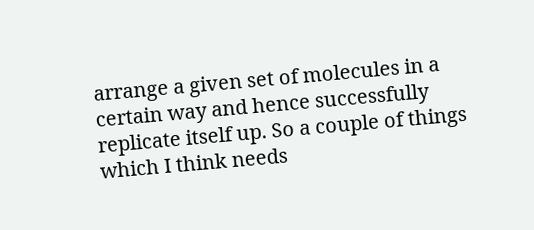arrange a given set of molecules in a certain way and hence successfully replicate itself up. So a couple of things which I think needs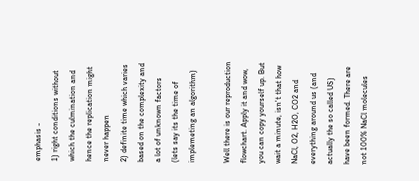emphasis -
1) right conditions without which the culmination and hence the replication might never happen
2) definite time which varies based on the complexity and a lot of unknown factors (lets say its the time of implemeting an algorithm)

Well there is our reproduction flowchart. Apply it and wow, you can copy yourself up. But wait a minute, isn't that how NaCl, O2, H2O, CO2 and everything around us (and actually the so called US) have been formed. There are not 100% NaCl molecules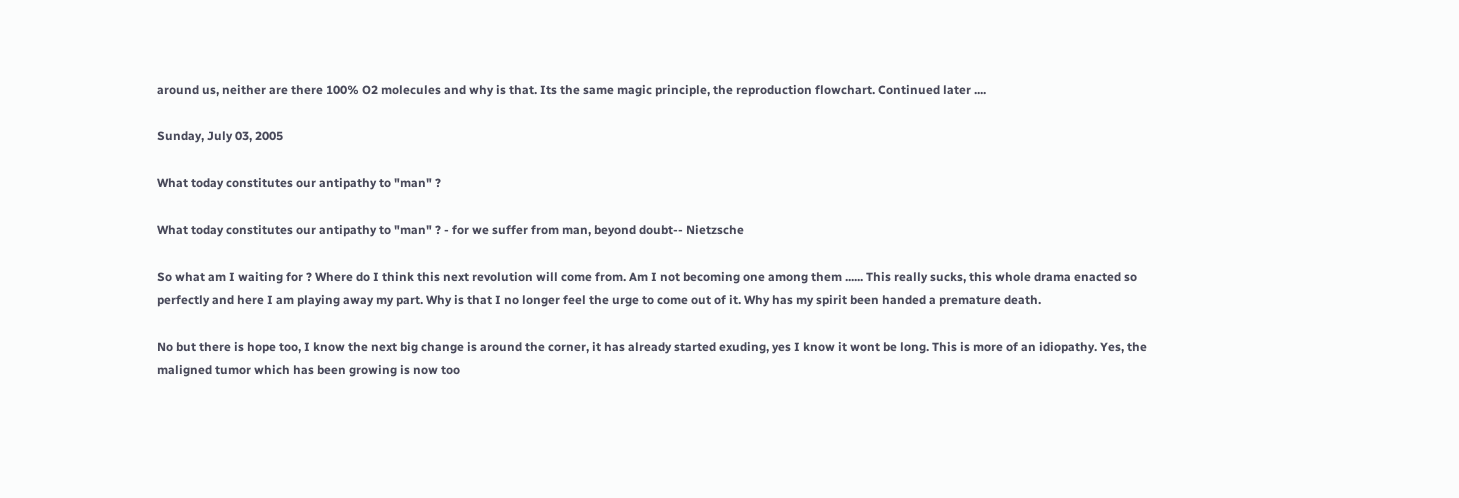around us, neither are there 100% O2 molecules and why is that. Its the same magic principle, the reproduction flowchart. Continued later ....

Sunday, July 03, 2005

What today constitutes our antipathy to "man" ?

What today constitutes our antipathy to "man" ? - for we suffer from man, beyond doubt-- Nietzsche

So what am I waiting for ? Where do I think this next revolution will come from. Am I not becoming one among them ...... This really sucks, this whole drama enacted so perfectly and here I am playing away my part. Why is that I no longer feel the urge to come out of it. Why has my spirit been handed a premature death.

No but there is hope too, I know the next big change is around the corner, it has already started exuding, yes I know it wont be long. This is more of an idiopathy. Yes, the maligned tumor which has been growing is now too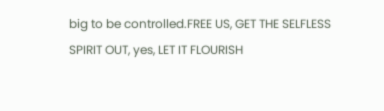big to be controlled.FREE US, GET THE SELFLESS SPIRIT OUT, yes, LET IT FLOURISH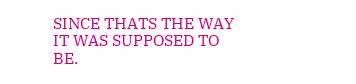SINCE THATS THE WAY IT WAS SUPPOSED TO BE.